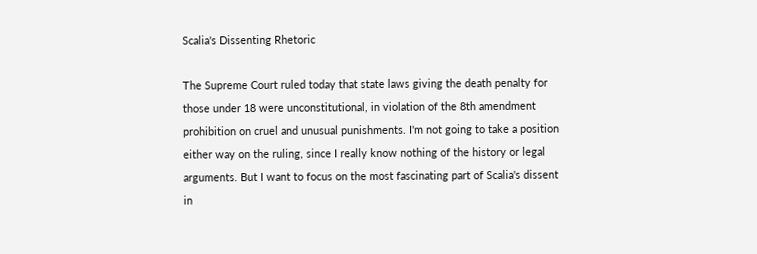Scalia's Dissenting Rhetoric

The Supreme Court ruled today that state laws giving the death penalty for those under 18 were unconstitutional, in violation of the 8th amendment prohibition on cruel and unusual punishments. I'm not going to take a position either way on the ruling, since I really know nothing of the history or legal arguments. But I want to focus on the most fascinating part of Scalia's dissent in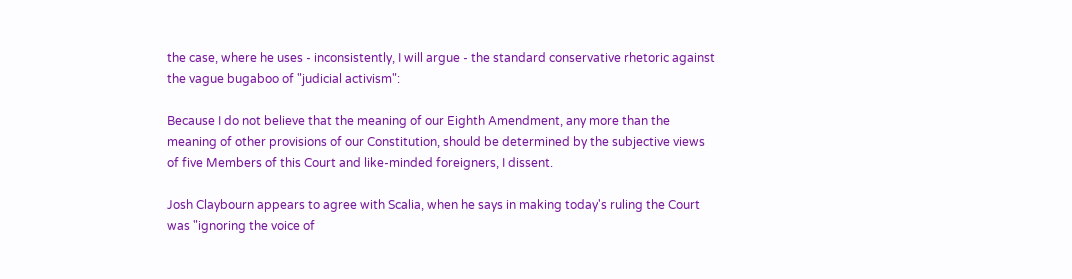the case, where he uses - inconsistently, I will argue - the standard conservative rhetoric against the vague bugaboo of "judicial activism":

Because I do not believe that the meaning of our Eighth Amendment, any more than the meaning of other provisions of our Constitution, should be determined by the subjective views of five Members of this Court and like-minded foreigners, I dissent.

Josh Claybourn appears to agree with Scalia, when he says in making today's ruling the Court was "ignoring the voice of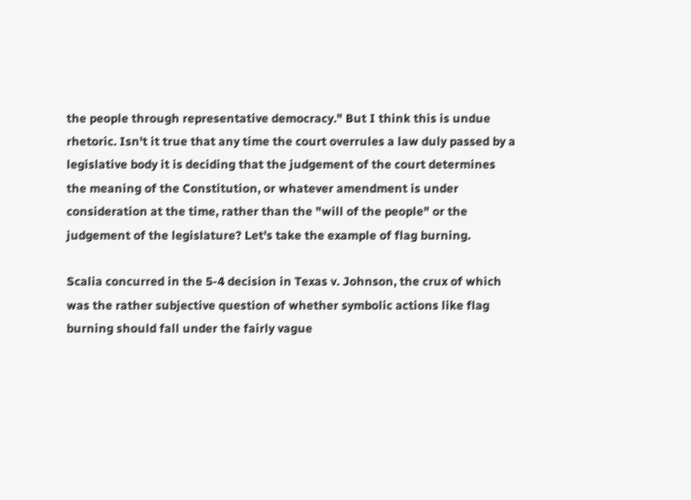the people through representative democracy." But I think this is undue rhetoric. Isn't it true that any time the court overrules a law duly passed by a legislative body it is deciding that the judgement of the court determines the meaning of the Constitution, or whatever amendment is under consideration at the time, rather than the "will of the people" or the judgement of the legislature? Let's take the example of flag burning.

Scalia concurred in the 5-4 decision in Texas v. Johnson, the crux of which was the rather subjective question of whether symbolic actions like flag burning should fall under the fairly vague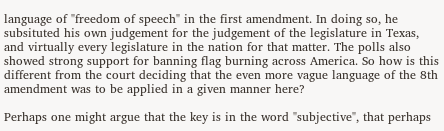language of "freedom of speech" in the first amendment. In doing so, he subsituted his own judgement for the judgement of the legislature in Texas, and virtually every legislature in the nation for that matter. The polls also showed strong support for banning flag burning across America. So how is this different from the court deciding that the even more vague language of the 8th amendment was to be applied in a given manner here?

Perhaps one might argue that the key is in the word "subjective", that perhaps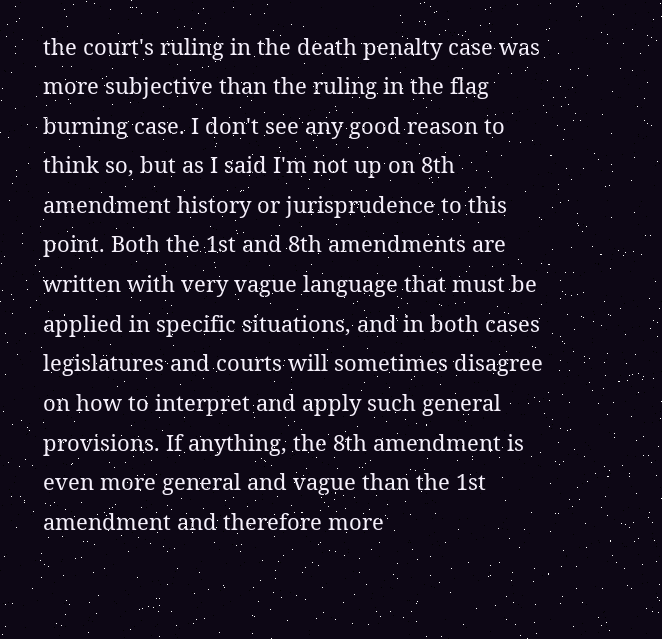the court's ruling in the death penalty case was more subjective than the ruling in the flag burning case. I don't see any good reason to think so, but as I said I'm not up on 8th amendment history or jurisprudence to this point. Both the 1st and 8th amendments are written with very vague language that must be applied in specific situations, and in both cases legislatures and courts will sometimes disagree on how to interpret and apply such general provisions. If anything, the 8th amendment is even more general and vague than the 1st amendment and therefore more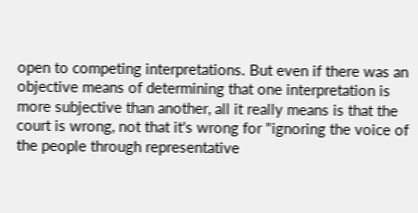open to competing interpretations. But even if there was an objective means of determining that one interpretation is more subjective than another, all it really means is that the court is wrong, not that it's wrong for "ignoring the voice of the people through representative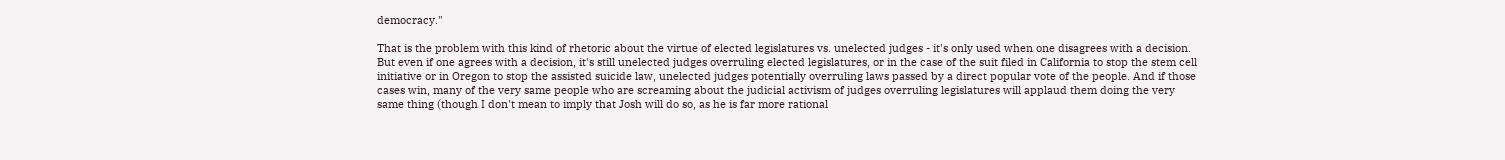democracy."

That is the problem with this kind of rhetoric about the virtue of elected legislatures vs. unelected judges - it's only used when one disagrees with a decision. But even if one agrees with a decision, it's still unelected judges overruling elected legislatures, or in the case of the suit filed in California to stop the stem cell initiative or in Oregon to stop the assisted suicide law, unelected judges potentially overruling laws passed by a direct popular vote of the people. And if those cases win, many of the very same people who are screaming about the judicial activism of judges overruling legislatures will applaud them doing the very same thing (though I don't mean to imply that Josh will do so, as he is far more rational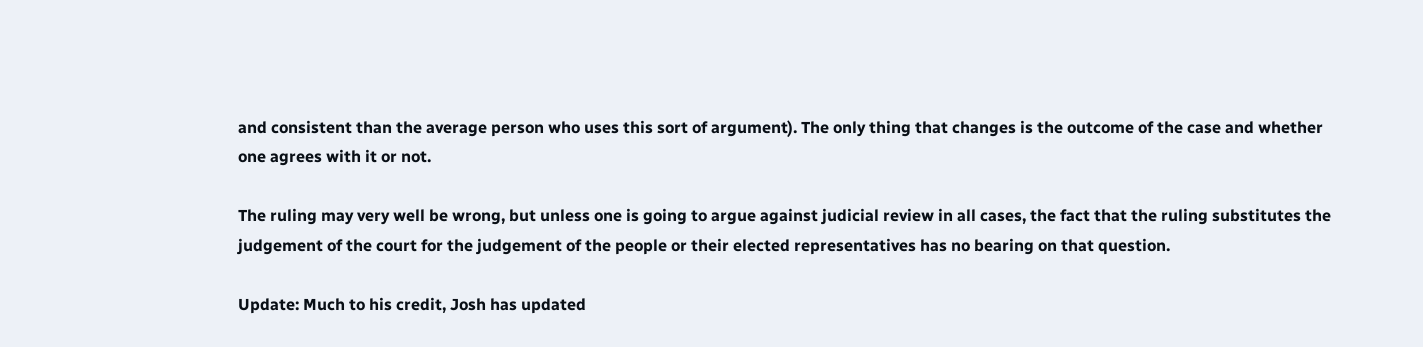and consistent than the average person who uses this sort of argument). The only thing that changes is the outcome of the case and whether one agrees with it or not.

The ruling may very well be wrong, but unless one is going to argue against judicial review in all cases, the fact that the ruling substitutes the judgement of the court for the judgement of the people or their elected representatives has no bearing on that question.

Update: Much to his credit, Josh has updated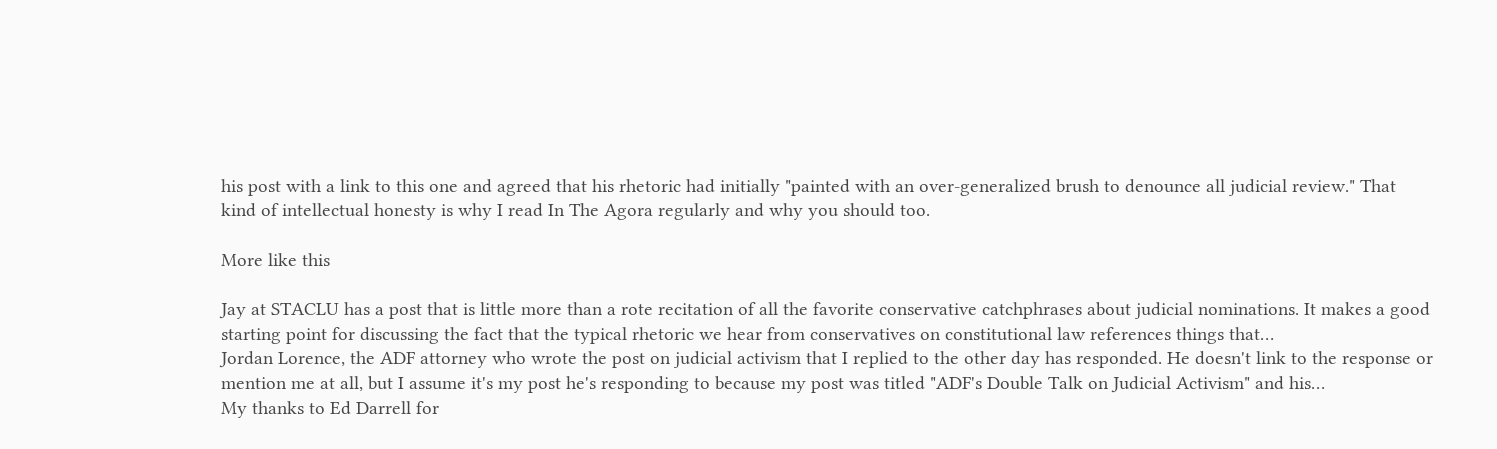his post with a link to this one and agreed that his rhetoric had initially "painted with an over-generalized brush to denounce all judicial review." That kind of intellectual honesty is why I read In The Agora regularly and why you should too.

More like this

Jay at STACLU has a post that is little more than a rote recitation of all the favorite conservative catchphrases about judicial nominations. It makes a good starting point for discussing the fact that the typical rhetoric we hear from conservatives on constitutional law references things that…
Jordan Lorence, the ADF attorney who wrote the post on judicial activism that I replied to the other day has responded. He doesn't link to the response or mention me at all, but I assume it's my post he's responding to because my post was titled "ADF's Double Talk on Judicial Activism" and his…
My thanks to Ed Darrell for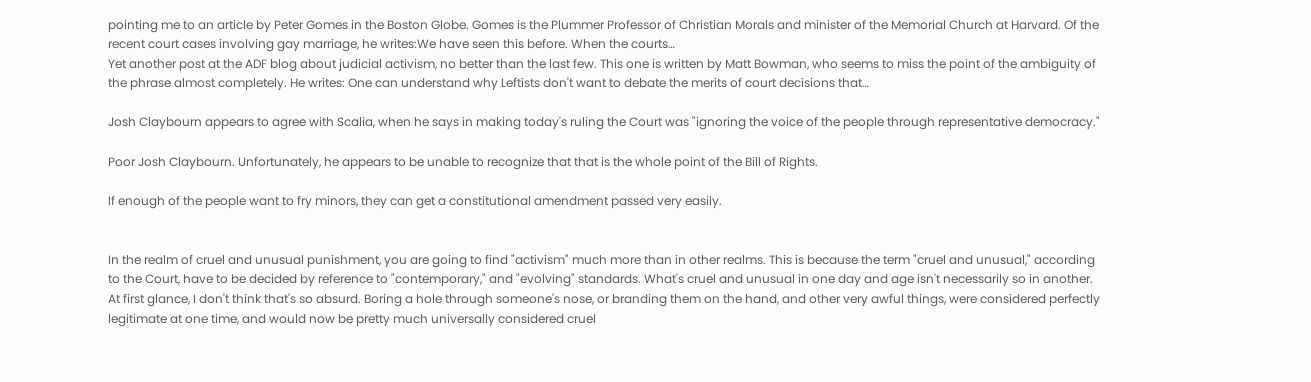pointing me to an article by Peter Gomes in the Boston Globe. Gomes is the Plummer Professor of Christian Morals and minister of the Memorial Church at Harvard. Of the recent court cases involving gay marriage, he writes:We have seen this before. When the courts…
Yet another post at the ADF blog about judicial activism, no better than the last few. This one is written by Matt Bowman, who seems to miss the point of the ambiguity of the phrase almost completely. He writes: One can understand why Leftists don't want to debate the merits of court decisions that…

Josh Claybourn appears to agree with Scalia, when he says in making today's ruling the Court was "ignoring the voice of the people through representative democracy."

Poor Josh Claybourn. Unfortunately, he appears to be unable to recognize that that is the whole point of the Bill of Rights.

If enough of the people want to fry minors, they can get a constitutional amendment passed very easily.


In the realm of cruel and unusual punishment, you are going to find "activism" much more than in other realms. This is because the term "cruel and unusual," according to the Court, have to be decided by reference to "contemporary," and "evolving" standards. What's cruel and unusual in one day and age isn't necessarily so in another. At first glance, I don't think that's so absurd. Boring a hole through someone's nose, or branding them on the hand, and other very awful things, were considered perfectly legitimate at one time, and would now be pretty much universally considered cruel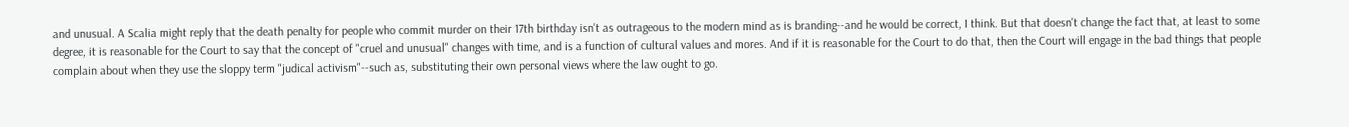and unusual. A Scalia might reply that the death penalty for people who commit murder on their 17th birthday isn't as outrageous to the modern mind as is branding--and he would be correct, I think. But that doesn't change the fact that, at least to some degree, it is reasonable for the Court to say that the concept of "cruel and unusual" changes with time, and is a function of cultural values and mores. And if it is reasonable for the Court to do that, then the Court will engage in the bad things that people complain about when they use the sloppy term "judical activism"--such as, substituting their own personal views where the law ought to go.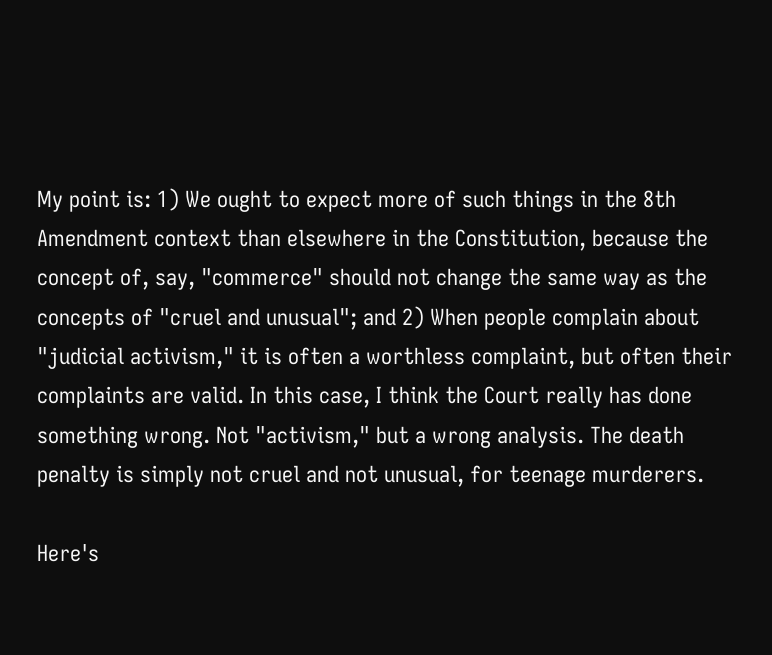My point is: 1) We ought to expect more of such things in the 8th Amendment context than elsewhere in the Constitution, because the concept of, say, "commerce" should not change the same way as the concepts of "cruel and unusual"; and 2) When people complain about "judicial activism," it is often a worthless complaint, but often their complaints are valid. In this case, I think the Court really has done something wrong. Not "activism," but a wrong analysis. The death penalty is simply not cruel and not unusual, for teenage murderers.

Here's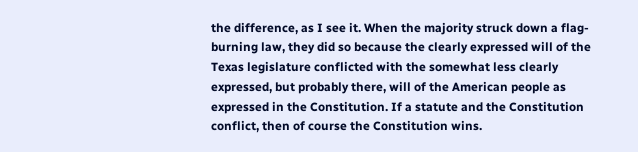the difference, as I see it. When the majority struck down a flag-burning law, they did so because the clearly expressed will of the Texas legislature conflicted with the somewhat less clearly expressed, but probably there, will of the American people as expressed in the Constitution. If a statute and the Constitution conflict, then of course the Constitution wins.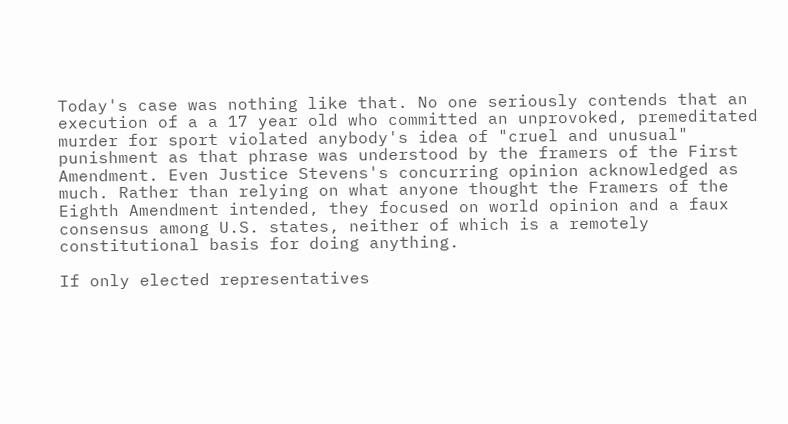Today's case was nothing like that. No one seriously contends that an execution of a a 17 year old who committed an unprovoked, premeditated murder for sport violated anybody's idea of "cruel and unusual" punishment as that phrase was understood by the framers of the First Amendment. Even Justice Stevens's concurring opinion acknowledged as much. Rather than relying on what anyone thought the Framers of the Eighth Amendment intended, they focused on world opinion and a faux consensus among U.S. states, neither of which is a remotely constitutional basis for doing anything.

If only elected representatives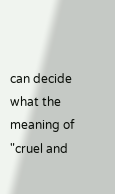can decide what the meaning of "cruel and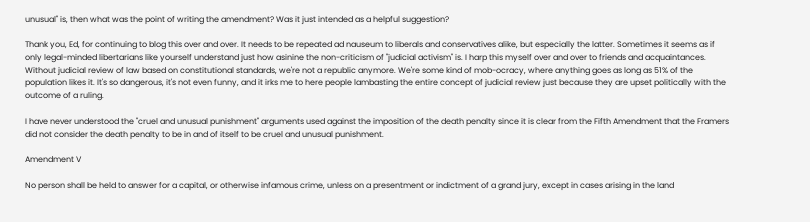unusual" is, then what was the point of writing the amendment? Was it just intended as a helpful suggestion?

Thank you, Ed, for continuing to blog this over and over. It needs to be repeated ad nauseum to liberals and conservatives alike, but especially the latter. Sometimes it seems as if only legal-minded libertarians like yourself understand just how asinine the non-criticism of "judicial activism" is. I harp this myself over and over to friends and acquaintances. Without judicial review of law based on constitutional standards, we're not a republic anymore. We're some kind of mob-ocracy, where anything goes as long as 51% of the population likes it. It's so dangerous, it's not even funny, and it irks me to here people lambasting the entire concept of judicial review just because they are upset politically with the outcome of a ruling.

I have never understood the "cruel and unusual punishment" arguments used against the imposition of the death penalty since it is clear from the Fifth Amendment that the Framers did not consider the death penalty to be in and of itself to be cruel and unusual punishment.

Amendment V

No person shall be held to answer for a capital, or otherwise infamous crime, unless on a presentment or indictment of a grand jury, except in cases arising in the land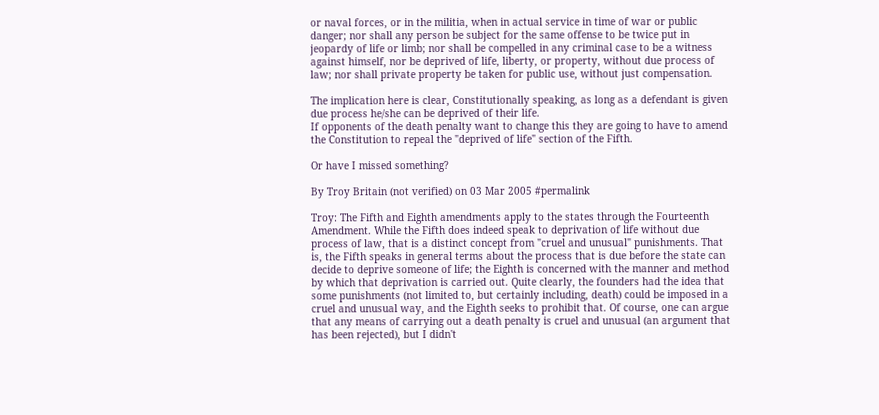or naval forces, or in the militia, when in actual service in time of war or public danger; nor shall any person be subject for the same offense to be twice put in jeopardy of life or limb; nor shall be compelled in any criminal case to be a witness against himself, nor be deprived of life, liberty, or property, without due process of law; nor shall private property be taken for public use, without just compensation.

The implication here is clear, Constitutionally speaking, as long as a defendant is given due process he/she can be deprived of their life.
If opponents of the death penalty want to change this they are going to have to amend the Constitution to repeal the "deprived of life" section of the Fifth.

Or have I missed something?

By Troy Britain (not verified) on 03 Mar 2005 #permalink

Troy: The Fifth and Eighth amendments apply to the states through the Fourteenth Amendment. While the Fifth does indeed speak to deprivation of life without due process of law, that is a distinct concept from "cruel and unusual" punishments. That is, the Fifth speaks in general terms about the process that is due before the state can decide to deprive someone of life; the Eighth is concerned with the manner and method by which that deprivation is carried out. Quite clearly, the founders had the idea that some punishments (not limited to, but certainly including, death) could be imposed in a cruel and unusual way, and the Eighth seeks to prohibit that. Of course, one can argue that any means of carrying out a death penalty is cruel and unusual (an argument that has been rejected), but I didn't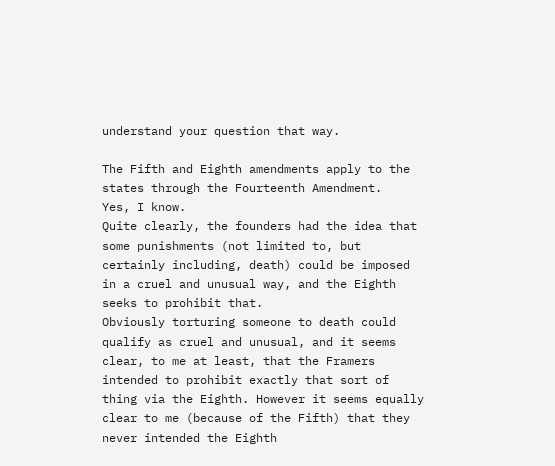understand your question that way.

The Fifth and Eighth amendments apply to the states through the Fourteenth Amendment.
Yes, I know.
Quite clearly, the founders had the idea that some punishments (not limited to, but certainly including, death) could be imposed in a cruel and unusual way, and the Eighth seeks to prohibit that.
Obviously torturing someone to death could qualify as cruel and unusual, and it seems clear, to me at least, that the Framers intended to prohibit exactly that sort of thing via the Eighth. However it seems equally clear to me (because of the Fifth) that they never intended the Eighth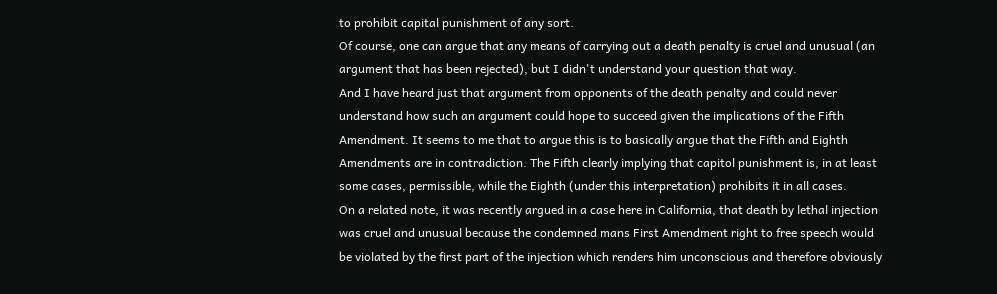to prohibit capital punishment of any sort.
Of course, one can argue that any means of carrying out a death penalty is cruel and unusual (an argument that has been rejected), but I didn't understand your question that way.
And I have heard just that argument from opponents of the death penalty and could never understand how such an argument could hope to succeed given the implications of the Fifth Amendment. It seems to me that to argue this is to basically argue that the Fifth and Eighth Amendments are in contradiction. The Fifth clearly implying that capitol punishment is, in at least some cases, permissible, while the Eighth (under this interpretation) prohibits it in all cases.
On a related note, it was recently argued in a case here in California, that death by lethal injection was cruel and unusual because the condemned mans First Amendment right to free speech would be violated by the first part of the injection which renders him unconscious and therefore obviously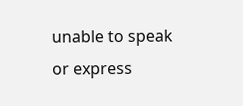unable to speak or express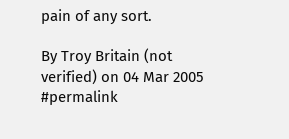pain of any sort.

By Troy Britain (not verified) on 04 Mar 2005 #permalink